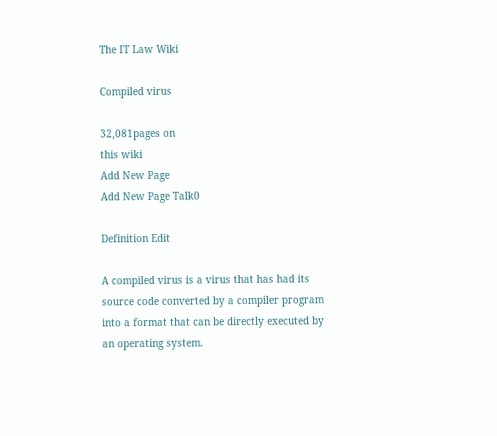The IT Law Wiki

Compiled virus

32,081pages on
this wiki
Add New Page
Add New Page Talk0

Definition Edit

A compiled virus is a virus that has had its source code converted by a compiler program into a format that can be directly executed by an operating system.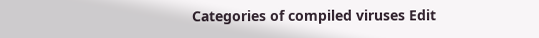Categories of compiled viruses Edit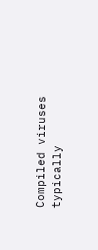Compiled viruses typically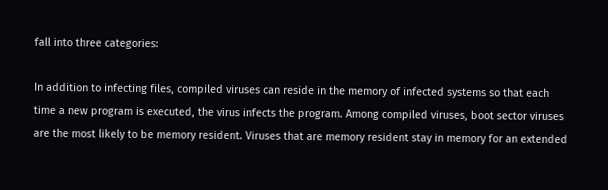fall into three categories:

In addition to infecting files, compiled viruses can reside in the memory of infected systems so that each time a new program is executed, the virus infects the program. Among compiled viruses, boot sector viruses are the most likely to be memory resident. Viruses that are memory resident stay in memory for an extended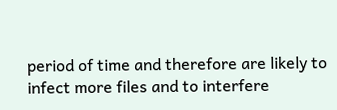period of time and therefore are likely to infect more files and to interfere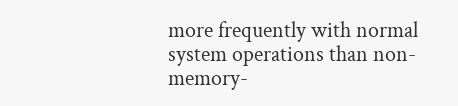more frequently with normal system operations than non-memory-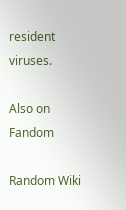resident viruses.

Also on Fandom

Random Wiki